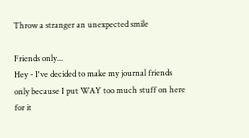Throw a stranger an unexpected smile

Friends only...
Hey - I've decided to make my journal friends only because I put WAY too much stuff on here for it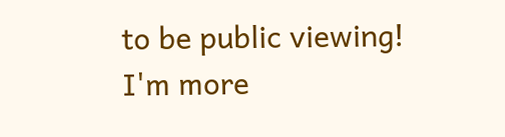to be public viewing!
I'm more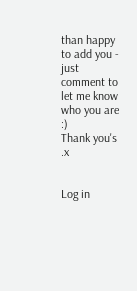than happy to add you - just comment to let me know who you are :)
Thank you's .x


Log in